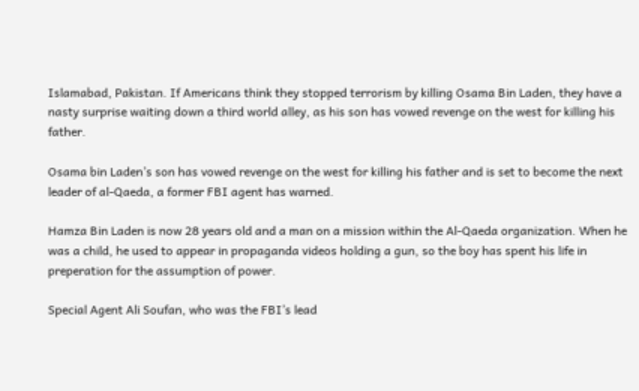Islamabad, Pakistan. If Americans think they stopped terrorism by killing Osama Bin Laden, they have a nasty surprise waiting down a third world alley, as his son has vowed revenge on the west for killing his father.

Osama bin Laden’s son has vowed revenge on the west for killing his father and is set to become the next leader of al-Qaeda, a former FBI agent has warned.

Hamza Bin Laden is now 28 years old and a man on a mission within the Al-Qaeda organization. When he was a child, he used to appear in propaganda videos holding a gun, so the boy has spent his life in preperation for the assumption of power.

Special Agent Ali Soufan, who was the FBI’s lead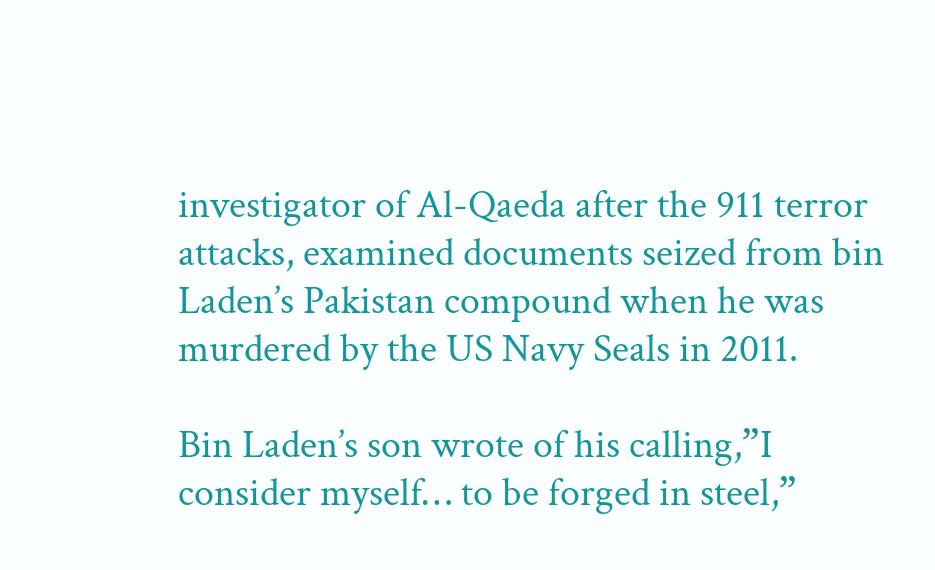investigator of Al-Qaeda after the 911 terror attacks, examined documents seized from bin Laden’s Pakistan compound when he was murdered by the US Navy Seals in 2011.

Bin Laden’s son wrote of his calling,”I consider myself… to be forged in steel,”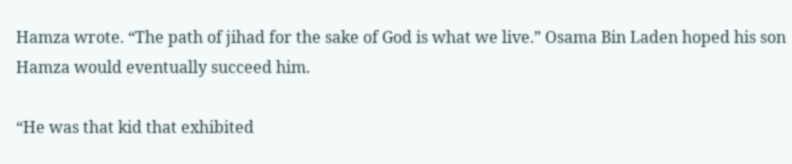Hamza wrote. “The path of jihad for the sake of God is what we live.” Osama Bin Laden hoped his son Hamza would eventually succeed him.

“He was that kid that exhibited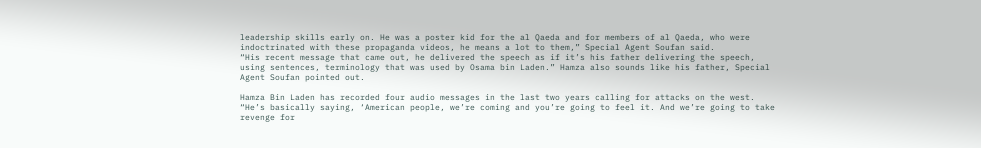leadership skills early on. He was a poster kid for the al Qaeda and for members of al Qaeda, who were indoctrinated with these propaganda videos, he means a lot to them,” Special Agent Soufan said.
“His recent message that came out, he delivered the speech as if it’s his father delivering the speech, using sentences, terminology that was used by Osama bin Laden.” Hamza also sounds like his father, Special Agent Soufan pointed out.

Hamza Bin Laden has recorded four audio messages in the last two years calling for attacks on the west. “He’s basically saying, ‘American people, we’re coming and you’re going to feel it. And we’re going to take revenge for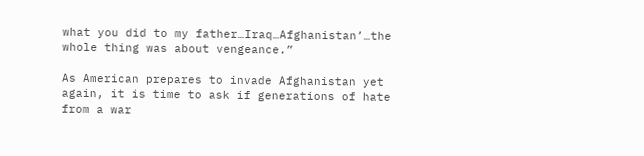what you did to my father…Iraq…Afghanistan’…the whole thing was about vengeance.”

As American prepares to invade Afghanistan yet again, it is time to ask if generations of hate from a war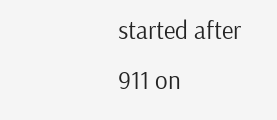started after 911 on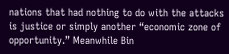nations that had nothing to do with the attacks is justice or simply another “economic zone of opportunity.” Meanwhile Bin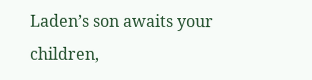Laden’s son awaits your children,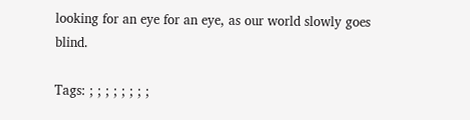looking for an eye for an eye, as our world slowly goes blind.

Tags: ; ; ; ; ; ; ; ;